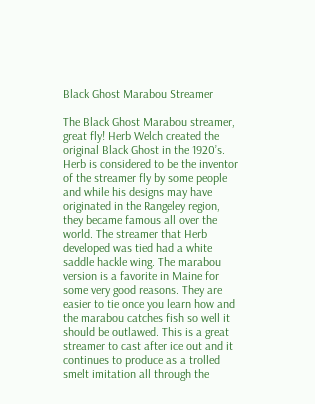Black Ghost Marabou Streamer

The Black Ghost Marabou streamer, great fly! Herb Welch created the original Black Ghost in the 1920’s. Herb is considered to be the inventor of the streamer fly by some people and while his designs may have originated in the Rangeley region, they became famous all over the world. The streamer that Herb developed was tied had a white saddle hackle wing. The marabou version is a favorite in Maine for some very good reasons. They are easier to tie once you learn how and the marabou catches fish so well it should be outlawed. This is a great streamer to cast after ice out and it continues to produce as a trolled smelt imitation all through the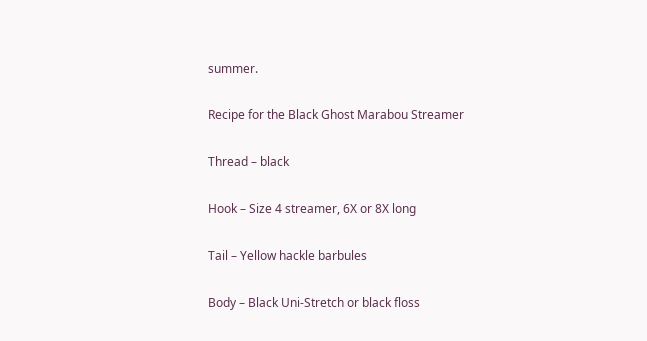summer.

Recipe for the Black Ghost Marabou Streamer

Thread – black

Hook – Size 4 streamer, 6X or 8X long

Tail – Yellow hackle barbules

Body – Black Uni-Stretch or black floss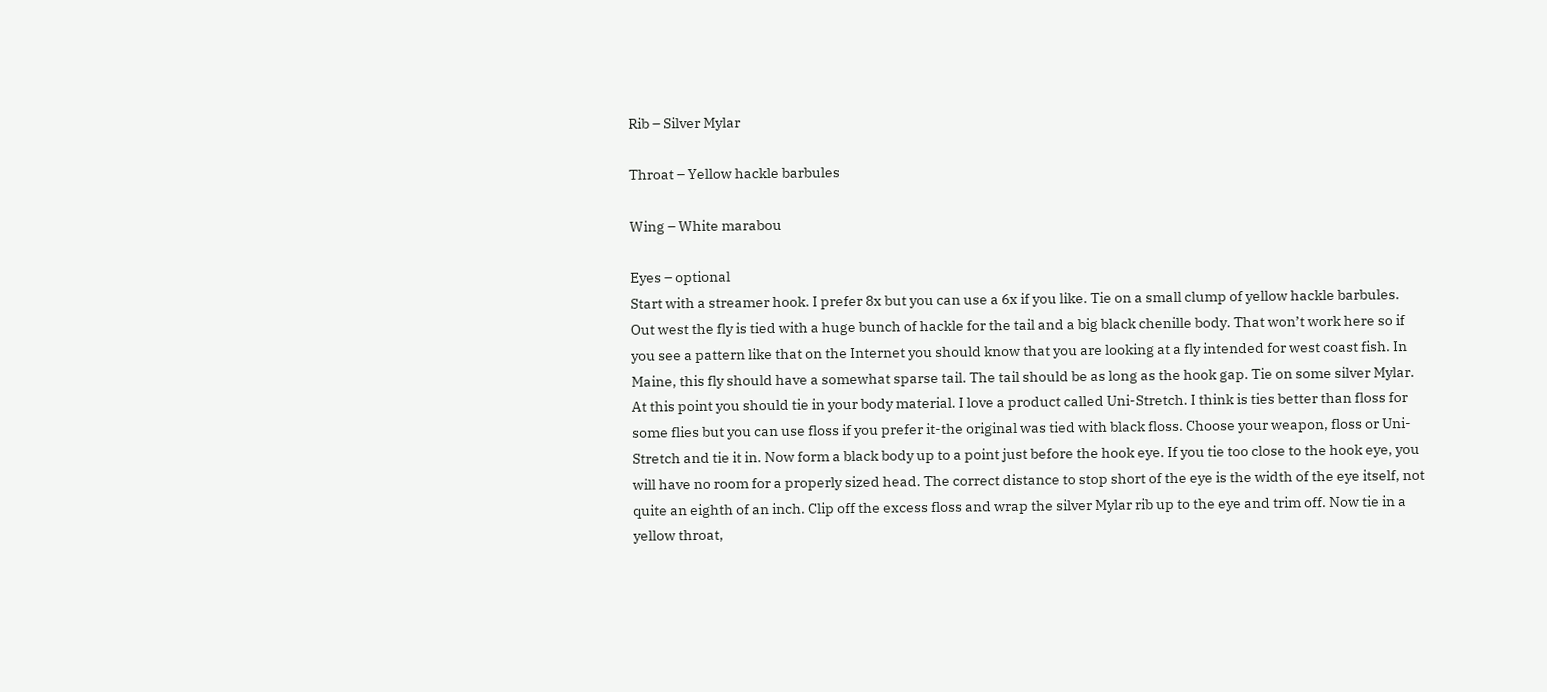Rib – Silver Mylar

Throat – Yellow hackle barbules

Wing – White marabou

Eyes – optional
Start with a streamer hook. I prefer 8x but you can use a 6x if you like. Tie on a small clump of yellow hackle barbules. Out west the fly is tied with a huge bunch of hackle for the tail and a big black chenille body. That won’t work here so if you see a pattern like that on the Internet you should know that you are looking at a fly intended for west coast fish. In Maine, this fly should have a somewhat sparse tail. The tail should be as long as the hook gap. Tie on some silver Mylar. At this point you should tie in your body material. I love a product called Uni-Stretch. I think is ties better than floss for some flies but you can use floss if you prefer it-the original was tied with black floss. Choose your weapon, floss or Uni-Stretch and tie it in. Now form a black body up to a point just before the hook eye. If you tie too close to the hook eye, you will have no room for a properly sized head. The correct distance to stop short of the eye is the width of the eye itself, not quite an eighth of an inch. Clip off the excess floss and wrap the silver Mylar rib up to the eye and trim off. Now tie in a yellow throat,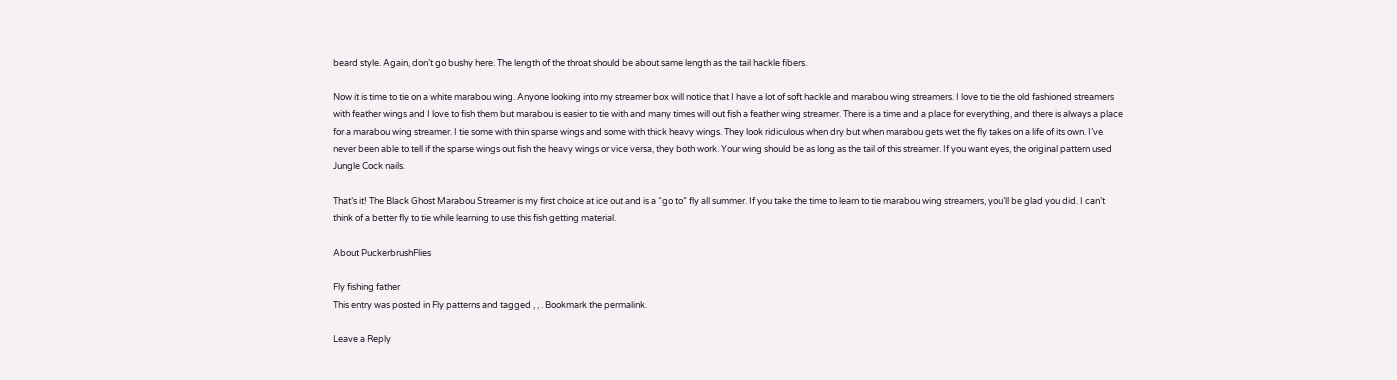beard style. Again, don’t go bushy here. The length of the throat should be about same length as the tail hackle fibers.

Now it is time to tie on a white marabou wing. Anyone looking into my streamer box will notice that I have a lot of soft hackle and marabou wing streamers. I love to tie the old fashioned streamers with feather wings and I love to fish them but marabou is easier to tie with and many times will out fish a feather wing streamer. There is a time and a place for everything, and there is always a place for a marabou wing streamer. I tie some with thin sparse wings and some with thick heavy wings. They look ridiculous when dry but when marabou gets wet the fly takes on a life of its own. I’ve never been able to tell if the sparse wings out fish the heavy wings or vice versa, they both work. Your wing should be as long as the tail of this streamer. If you want eyes, the original pattern used Jungle Cock nails.

That’s it! The Black Ghost Marabou Streamer is my first choice at ice out and is a “go to” fly all summer. If you take the time to learn to tie marabou wing streamers, you’ll be glad you did. I can’t think of a better fly to tie while learning to use this fish getting material.

About PuckerbrushFlies

Fly fishing father
This entry was posted in Fly patterns and tagged , , . Bookmark the permalink.

Leave a Reply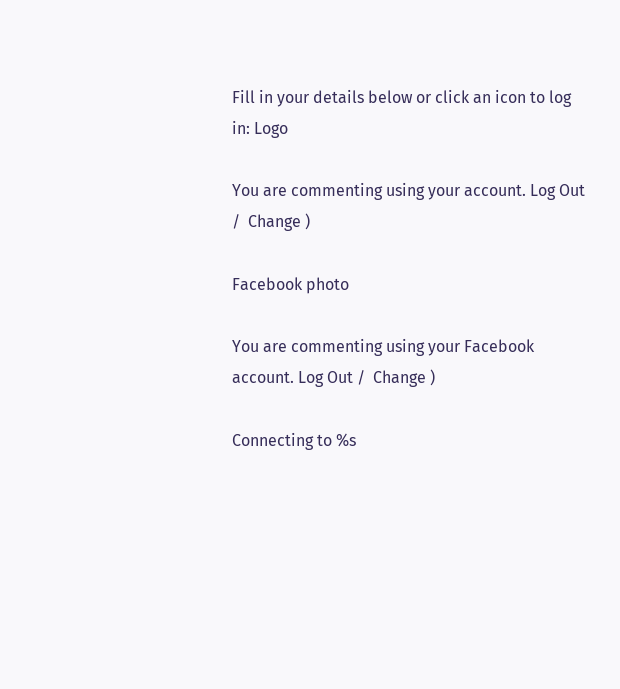Fill in your details below or click an icon to log in: Logo

You are commenting using your account. Log Out /  Change )

Facebook photo

You are commenting using your Facebook account. Log Out /  Change )

Connecting to %s